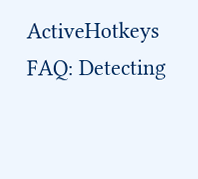ActiveHotkeys FAQ: Detecting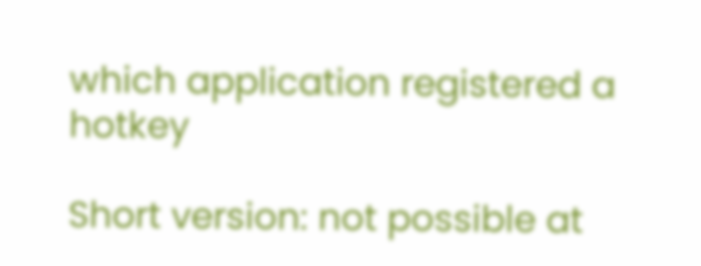which application registered a hotkey

Short version: not possible at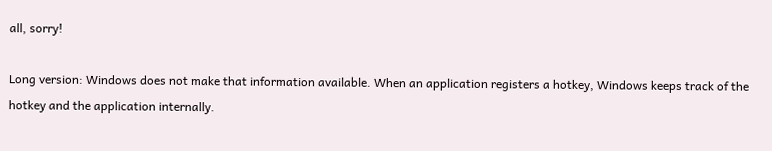all, sorry!

Long version: Windows does not make that information available. When an application registers a hotkey, Windows keeps track of the hotkey and the application internally.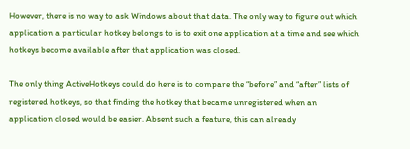However, there is no way to ask Windows about that data. The only way to figure out which application a particular hotkey belongs to is to exit one application at a time and see which hotkeys become available after that application was closed.

The only thing ActiveHotkeys could do here is to compare the “before” and “after” lists of registered hotkeys, so that finding the hotkey that became unregistered when an application closed would be easier. Absent such a feature, this can already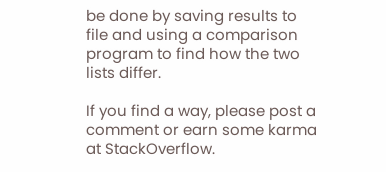be done by saving results to file and using a comparison program to find how the two lists differ.

If you find a way, please post a comment or earn some karma at StackOverflow.